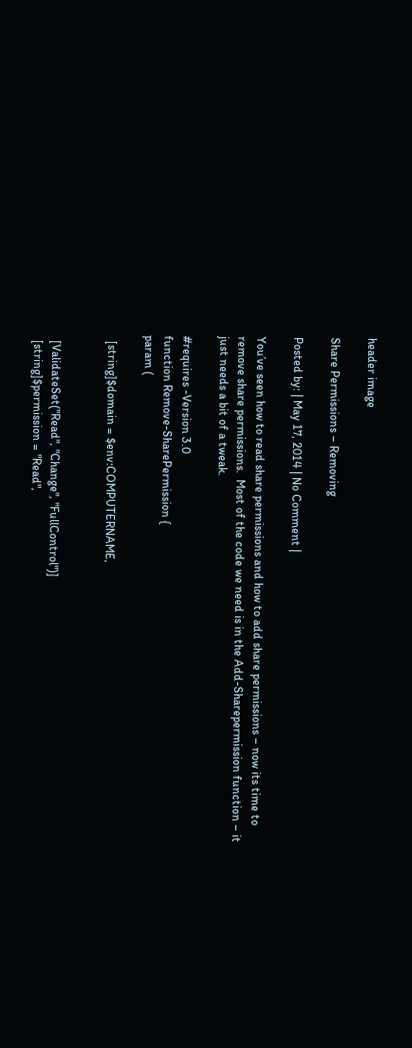header image

Share Permissions – Removing

Posted by: | May 17, 2014 | No Comment |

You’ve seen how to read share permissions and how to add share permissions – now its time to remove share permissions.  Most of the code we need is in the Add-Sharepermission function – it just needs a bit of a tweak.

#requires -Version 3.0
function Remove-SharePermission {
param (

  [string]$domain = $env:COMPUTERNAME,


  [ValidateSet("Read", "Change", "FullControl")]
  [string]$permission = "Read",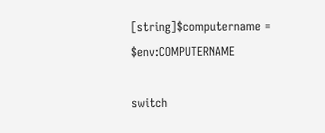[string]$computername = $env:COMPUTERNAME

switch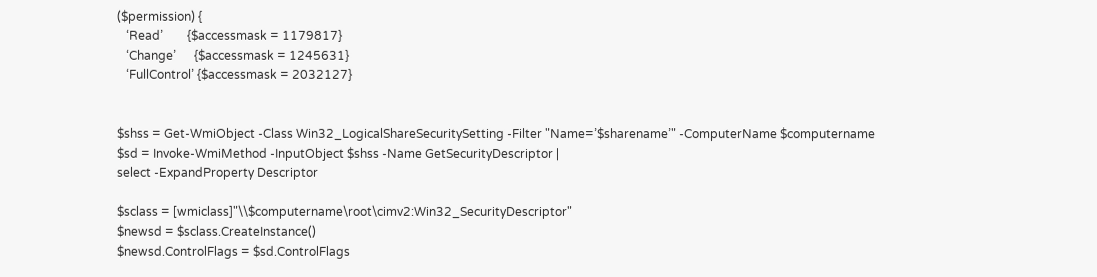($permission) {
   ‘Read’        {$accessmask = 1179817}
   ‘Change’      {$accessmask = 1245631}
   ‘FullControl’ {$accessmask = 2032127}


$shss = Get-WmiObject -Class Win32_LogicalShareSecuritySetting -Filter "Name=’$sharename’" -ComputerName $computername
$sd = Invoke-WmiMethod -InputObject $shss -Name GetSecurityDescriptor |
select -ExpandProperty Descriptor

$sclass = [wmiclass]"\\$computername\root\cimv2:Win32_SecurityDescriptor"
$newsd = $sclass.CreateInstance()
$newsd.ControlFlags = $sd.ControlFlags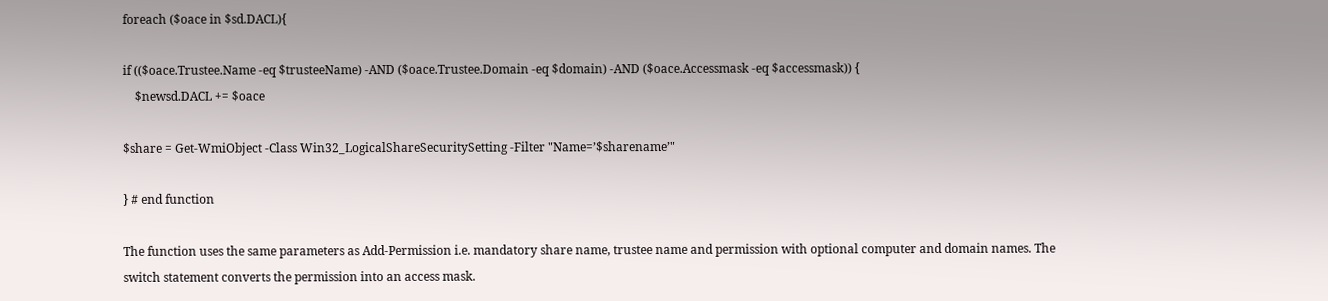foreach ($oace in $sd.DACL){

if (($oace.Trustee.Name -eq $trusteeName) -AND ($oace.Trustee.Domain -eq $domain) -AND ($oace.Accessmask -eq $accessmask)) {
    $newsd.DACL += $oace

$share = Get-WmiObject -Class Win32_LogicalShareSecuritySetting -Filter "Name=’$sharename’"

} # end function

The function uses the same parameters as Add-Permission i.e. mandatory share name, trustee name and permission with optional computer and domain names. The switch statement converts the permission into an access mask.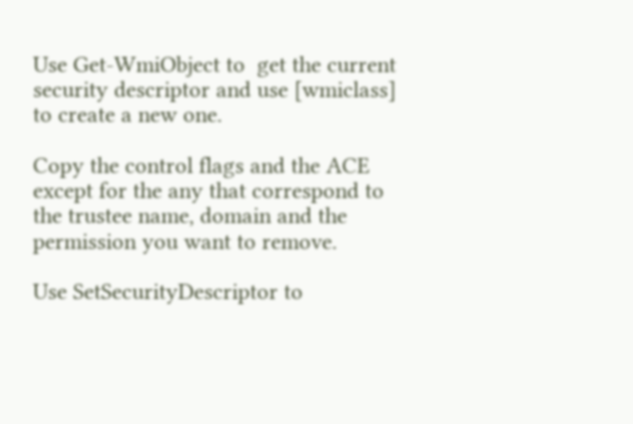Use Get-WmiObject to  get the current security descriptor and use [wmiclass] to create a new one.

Copy the control flags and the ACE except for the any that correspond to the trustee name, domain and the permission you want to remove.

Use SetSecurityDescriptor to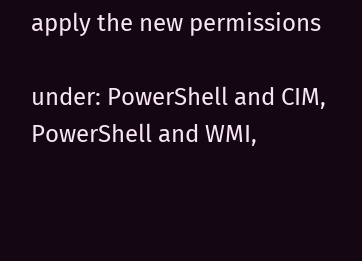apply the new permissions

under: PowerShell and CIM, PowerShell and WMI,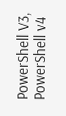PowerShell V3, PowerShell v4